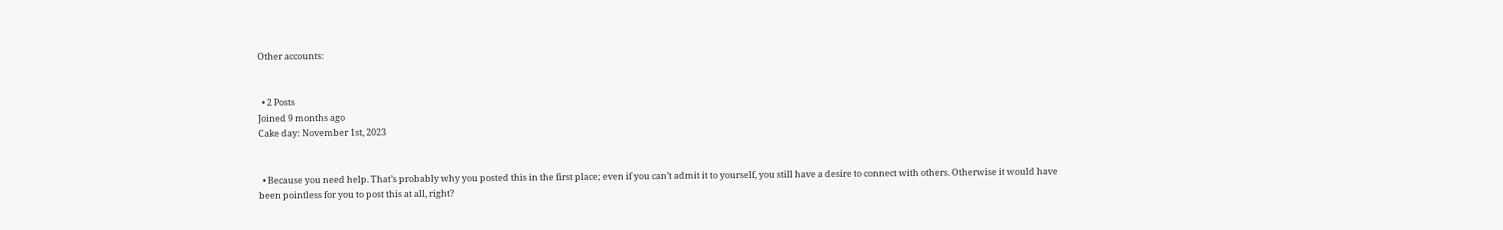Other accounts:


  • 2 Posts
Joined 9 months ago
Cake day: November 1st, 2023


  • Because you need help. That’s probably why you posted this in the first place; even if you can’t admit it to yourself, you still have a desire to connect with others. Otherwise it would have been pointless for you to post this at all, right?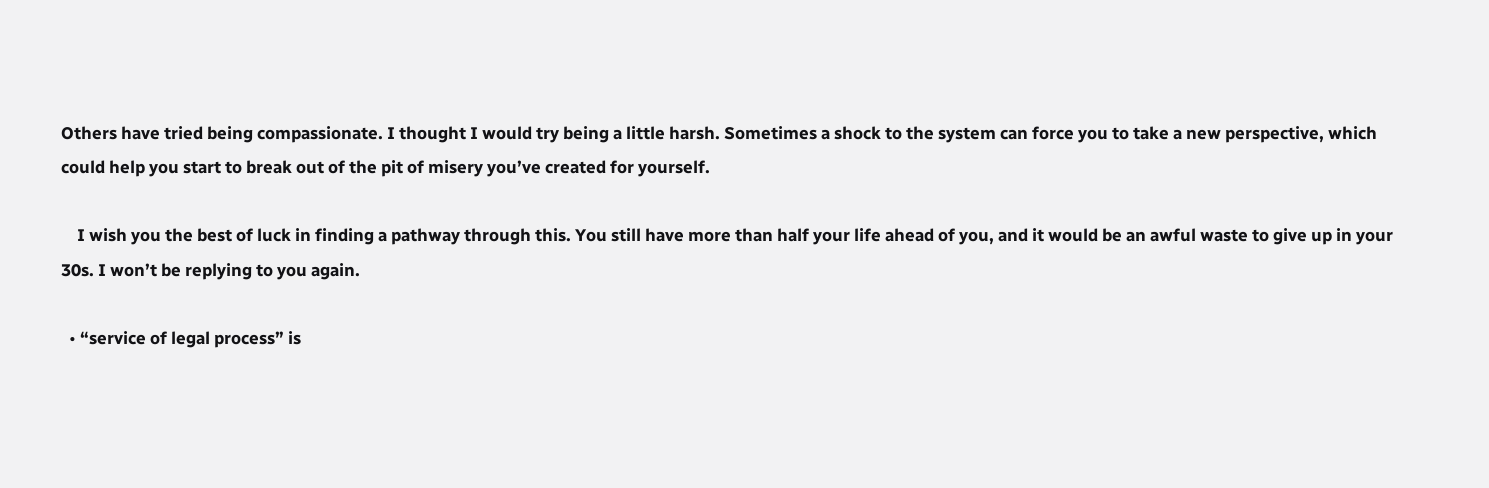Others have tried being compassionate. I thought I would try being a little harsh. Sometimes a shock to the system can force you to take a new perspective, which could help you start to break out of the pit of misery you’ve created for yourself.

    I wish you the best of luck in finding a pathway through this. You still have more than half your life ahead of you, and it would be an awful waste to give up in your 30s. I won’t be replying to you again.

  • “service of legal process” is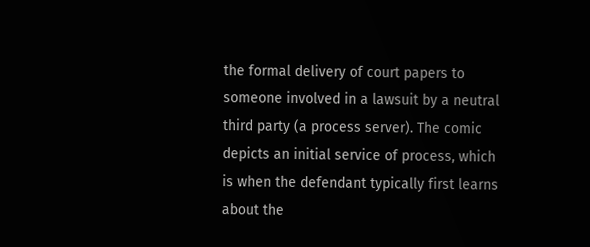the formal delivery of court papers to someone involved in a lawsuit by a neutral third party (a process server). The comic depicts an initial service of process, which is when the defendant typically first learns about the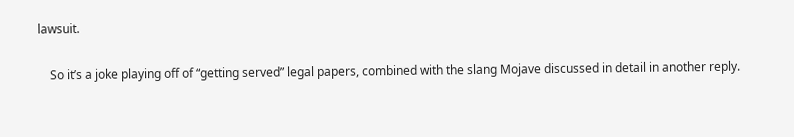lawsuit.

    So it’s a joke playing off of “getting served” legal papers, combined with the slang Mojave discussed in detail in another reply.